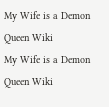My Wife is a Demon Queen Wiki
My Wife is a Demon Queen Wiki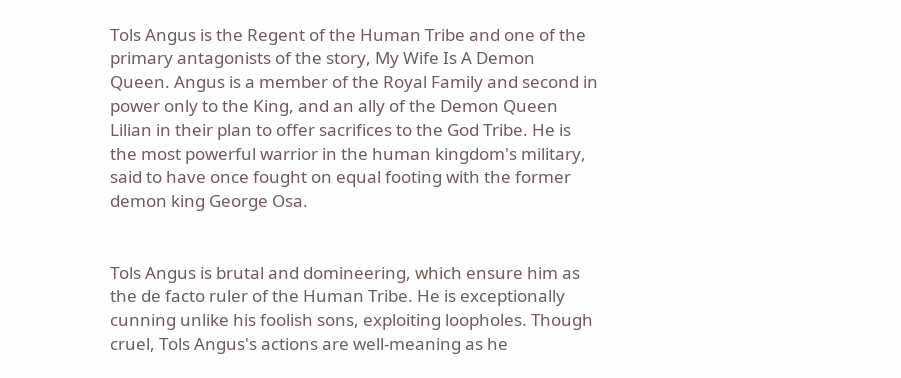Tols Angus is the Regent of the Human Tribe and one of the primary antagonists of the story, My Wife Is A Demon Queen. Angus is a member of the Royal Family and second in power only to the King, and an ally of the Demon Queen Lilian in their plan to offer sacrifices to the God Tribe. He is the most powerful warrior in the human kingdom's military, said to have once fought on equal footing with the former demon king George Osa.


Tols Angus is brutal and domineering, which ensure him as the de facto ruler of the Human Tribe. He is exceptionally cunning unlike his foolish sons, exploiting loopholes. Though cruel, Tols Angus's actions are well-meaning as he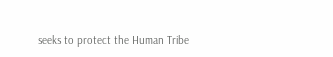seeks to protect the Human Tribe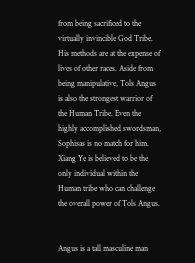from being sacrificed to the virtually invincible God Tribe. His methods are at the expense of lives of other races. Aside from being manipulative, Tols Angus is also the strongest warrior of the Human Tribe. Even the highly accomplished swordsman, Sophisas is no match for him. Xiang Ye is believed to be the only individual within the Human tribe who can challenge the overall power of Tols Angus.


Angus is a tall masculine man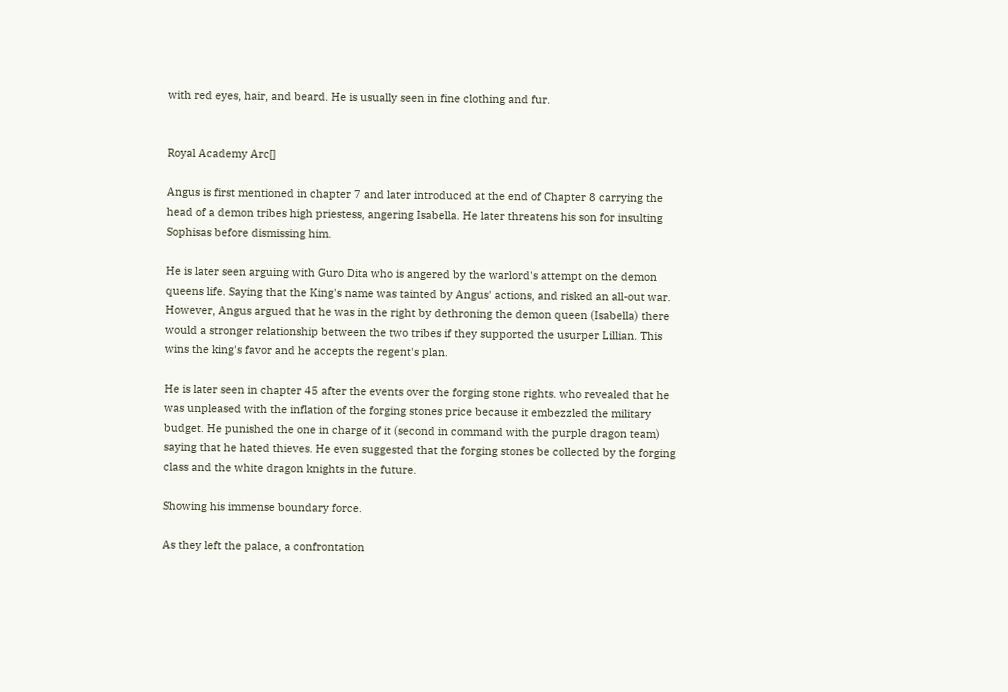with red eyes, hair, and beard. He is usually seen in fine clothing and fur.


Royal Academy Arc[]

Angus is first mentioned in chapter 7 and later introduced at the end of Chapter 8 carrying the head of a demon tribes high priestess, angering Isabella. He later threatens his son for insulting Sophisas before dismissing him.

He is later seen arguing with Guro Dita who is angered by the warlord's attempt on the demon queens life. Saying that the King's name was tainted by Angus' actions, and risked an all-out war. However, Angus argued that he was in the right by dethroning the demon queen (Isabella) there would a stronger relationship between the two tribes if they supported the usurper Lillian. This wins the king's favor and he accepts the regent's plan.

He is later seen in chapter 45 after the events over the forging stone rights. who revealed that he was unpleased with the inflation of the forging stones price because it embezzled the military budget. He punished the one in charge of it (second in command with the purple dragon team) saying that he hated thieves. He even suggested that the forging stones be collected by the forging class and the white dragon knights in the future.

Showing his immense boundary force.

As they left the palace, a confrontation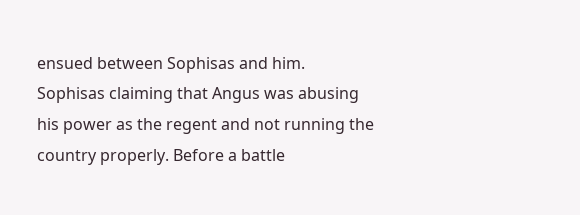ensued between Sophisas and him. Sophisas claiming that Angus was abusing his power as the regent and not running the country properly. Before a battle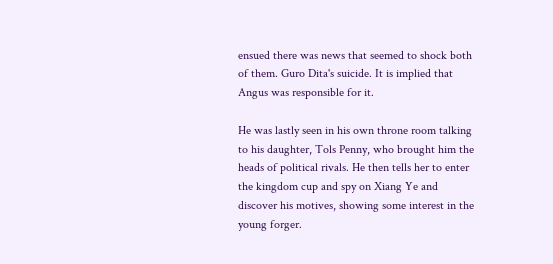ensued there was news that seemed to shock both of them. Guro Dita's suicide. It is implied that Angus was responsible for it.

He was lastly seen in his own throne room talking to his daughter, Tols Penny, who brought him the heads of political rivals. He then tells her to enter the kingdom cup and spy on Xiang Ye and discover his motives, showing some interest in the young forger.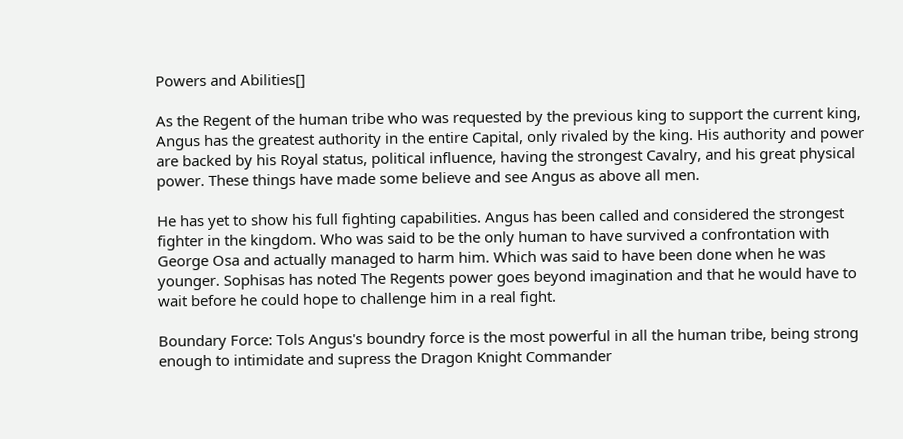Powers and Abilities[]

As the Regent of the human tribe who was requested by the previous king to support the current king, Angus has the greatest authority in the entire Capital, only rivaled by the king. His authority and power are backed by his Royal status, political influence, having the strongest Cavalry, and his great physical power. These things have made some believe and see Angus as above all men.

He has yet to show his full fighting capabilities. Angus has been called and considered the strongest fighter in the kingdom. Who was said to be the only human to have survived a confrontation with George Osa and actually managed to harm him. Which was said to have been done when he was younger. Sophisas has noted The Regents power goes beyond imagination and that he would have to wait before he could hope to challenge him in a real fight.

Boundary Force: Tols Angus's boundry force is the most powerful in all the human tribe, being strong enough to intimidate and supress the Dragon Knight Commander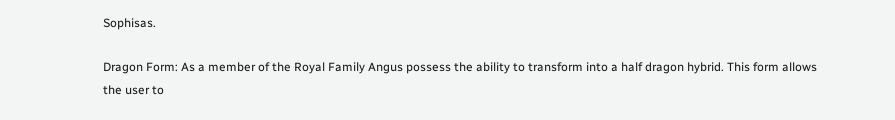Sophisas.

Dragon Form: As a member of the Royal Family Angus possess the ability to transform into a half dragon hybrid. This form allows the user to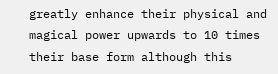greatly enhance their physical and magical power upwards to 10 times their base form although this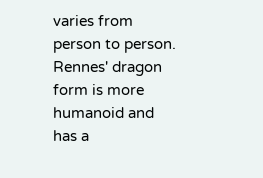varies from person to person. Rennes' dragon form is more humanoid and has a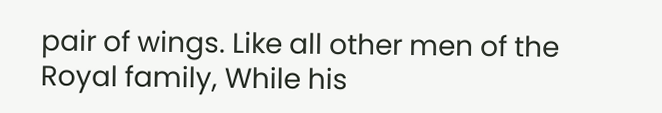pair of wings. Like all other men of the Royal family, While his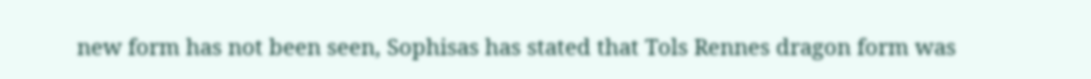new form has not been seen, Sophisas has stated that Tols Rennes dragon form was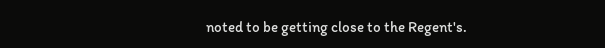noted to be getting close to the Regent's.